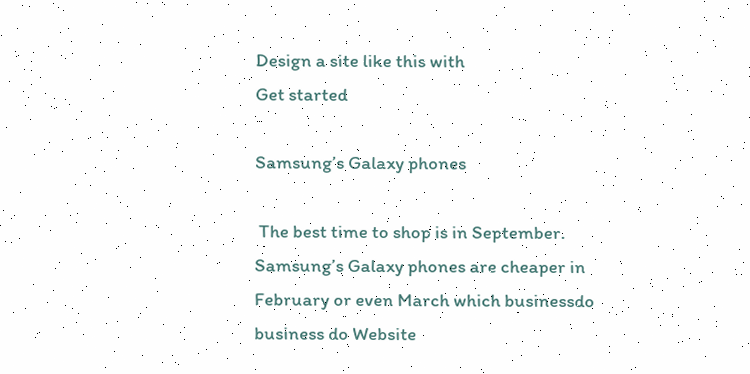Design a site like this with
Get started

Samsung’s Galaxy phones

 The best time to shop is in September. Samsung’s Galaxy phones are cheaper in February or even March which businessdo business do Website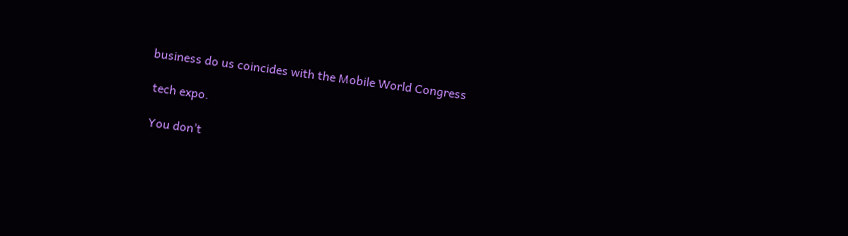business do us coincides with the Mobile World Congress

 tech expo.

 You don’t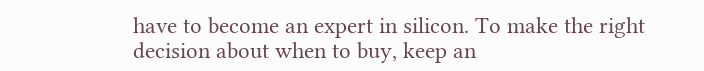have to become an expert in silicon. To make the right decision about when to buy, keep an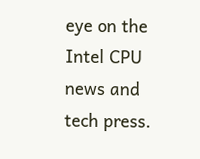eye on the Intel CPU news and tech press.